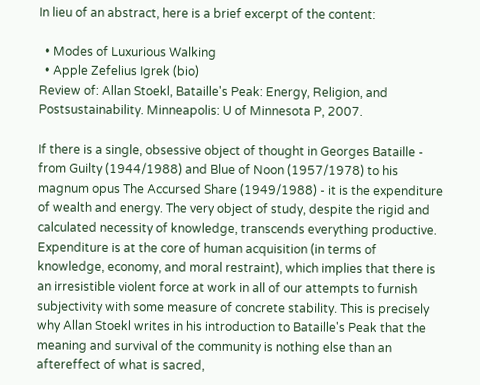In lieu of an abstract, here is a brief excerpt of the content:

  • Modes of Luxurious Walking
  • Apple Zefelius Igrek (bio)
Review of: Allan Stoekl, Bataille's Peak: Energy, Religion, and Postsustainability. Minneapolis: U of Minnesota P, 2007.

If there is a single, obsessive object of thought in Georges Bataille - from Guilty (1944/1988) and Blue of Noon (1957/1978) to his magnum opus The Accursed Share (1949/1988) - it is the expenditure of wealth and energy. The very object of study, despite the rigid and calculated necessity of knowledge, transcends everything productive. Expenditure is at the core of human acquisition (in terms of knowledge, economy, and moral restraint), which implies that there is an irresistible violent force at work in all of our attempts to furnish subjectivity with some measure of concrete stability. This is precisely why Allan Stoekl writes in his introduction to Bataille's Peak that the meaning and survival of the community is nothing else than an aftereffect of what is sacred,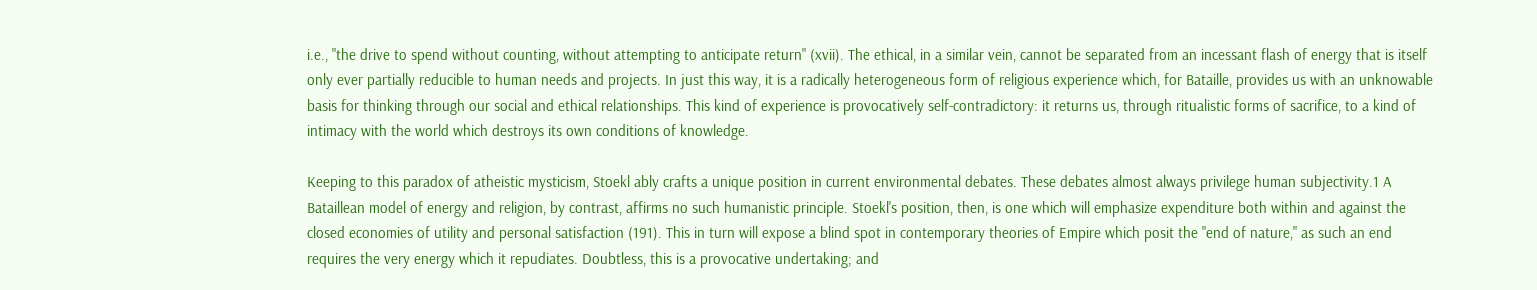i.e., "the drive to spend without counting, without attempting to anticipate return" (xvii). The ethical, in a similar vein, cannot be separated from an incessant flash of energy that is itself only ever partially reducible to human needs and projects. In just this way, it is a radically heterogeneous form of religious experience which, for Bataille, provides us with an unknowable basis for thinking through our social and ethical relationships. This kind of experience is provocatively self-contradictory: it returns us, through ritualistic forms of sacrifice, to a kind of intimacy with the world which destroys its own conditions of knowledge.

Keeping to this paradox of atheistic mysticism, Stoekl ably crafts a unique position in current environmental debates. These debates almost always privilege human subjectivity.1 A Bataillean model of energy and religion, by contrast, affirms no such humanistic principle. Stoekl's position, then, is one which will emphasize expenditure both within and against the closed economies of utility and personal satisfaction (191). This in turn will expose a blind spot in contemporary theories of Empire which posit the "end of nature," as such an end requires the very energy which it repudiates. Doubtless, this is a provocative undertaking; and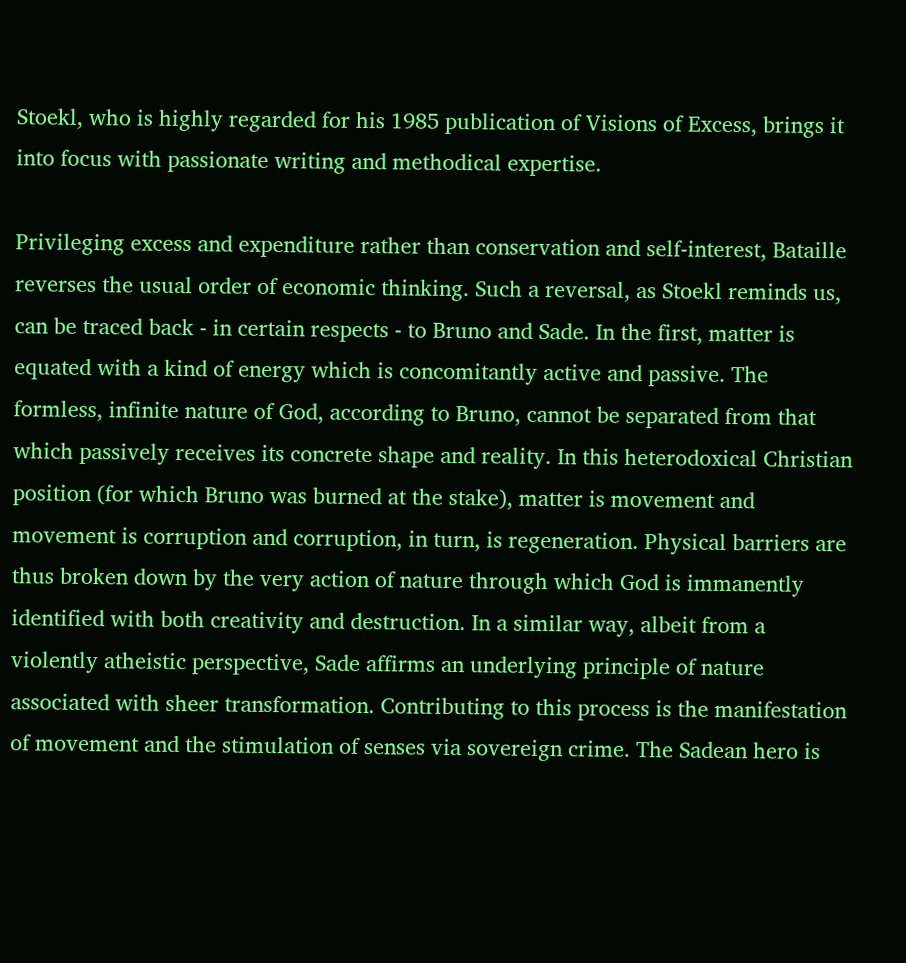Stoekl, who is highly regarded for his 1985 publication of Visions of Excess, brings it into focus with passionate writing and methodical expertise.

Privileging excess and expenditure rather than conservation and self-interest, Bataille reverses the usual order of economic thinking. Such a reversal, as Stoekl reminds us, can be traced back - in certain respects - to Bruno and Sade. In the first, matter is equated with a kind of energy which is concomitantly active and passive. The formless, infinite nature of God, according to Bruno, cannot be separated from that which passively receives its concrete shape and reality. In this heterodoxical Christian position (for which Bruno was burned at the stake), matter is movement and movement is corruption and corruption, in turn, is regeneration. Physical barriers are thus broken down by the very action of nature through which God is immanently identified with both creativity and destruction. In a similar way, albeit from a violently atheistic perspective, Sade affirms an underlying principle of nature associated with sheer transformation. Contributing to this process is the manifestation of movement and the stimulation of senses via sovereign crime. The Sadean hero is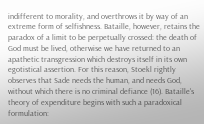indifferent to morality, and overthrows it by way of an extreme form of selfishness. Bataille, however, retains the paradox of a limit to be perpetually crossed: the death of God must be lived, otherwise we have returned to an apathetic transgression which destroys itself in its own egotistical assertion. For this reason, Stoekl rightly observes that Sade needs the human, and needs God, without which there is no criminal defiance (16). Bataille's theory of expenditure begins with such a paradoxical formulation: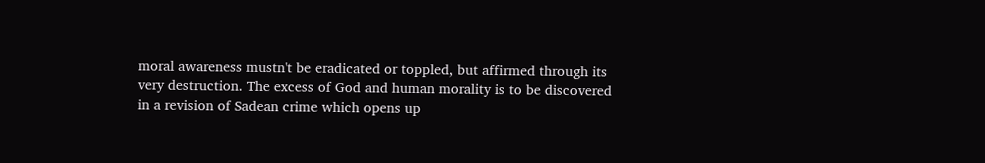moral awareness mustn't be eradicated or toppled, but affirmed through its very destruction. The excess of God and human morality is to be discovered in a revision of Sadean crime which opens up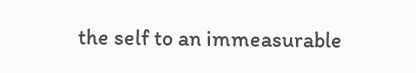the self to an immeasurable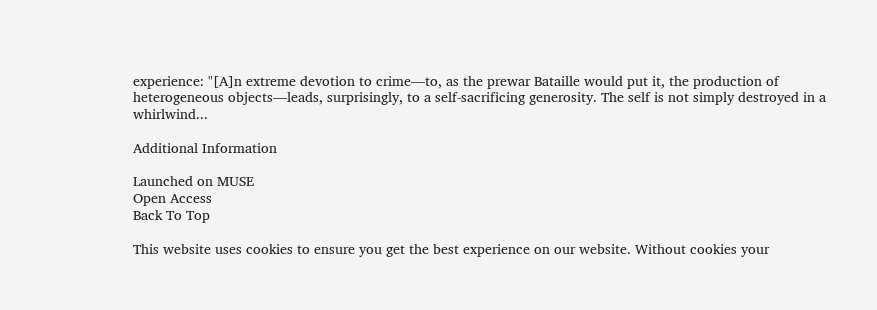experience: "[A]n extreme devotion to crime—to, as the prewar Bataille would put it, the production of heterogeneous objects—leads, surprisingly, to a self-sacrificing generosity. The self is not simply destroyed in a whirlwind...

Additional Information

Launched on MUSE
Open Access
Back To Top

This website uses cookies to ensure you get the best experience on our website. Without cookies your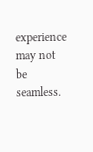experience may not be seamless.